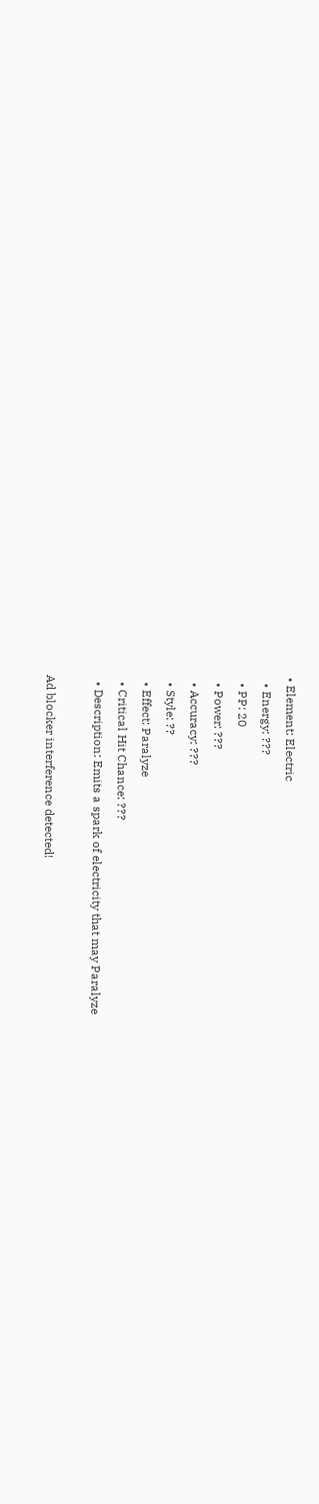• Element: Electric
  • Energy: ???
  • PP: 20
  • Power: ???
  • Accuracy: ???
  • Style: ??
  • Effect: Paralyze
  • Critical Hit Chance: ???
  • Description: Emits a spark of electricity that may Paralyze

Ad blocker interference detected!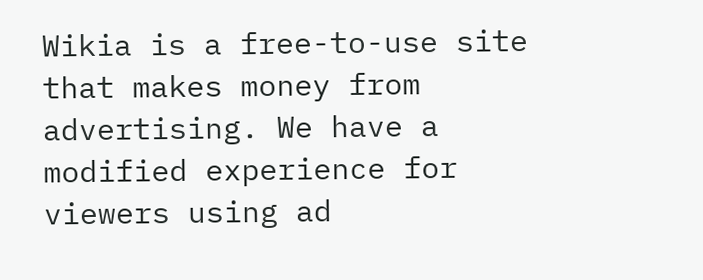Wikia is a free-to-use site that makes money from advertising. We have a modified experience for viewers using ad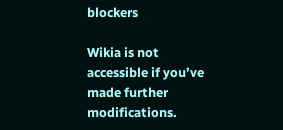blockers

Wikia is not accessible if you’ve made further modifications.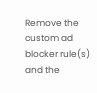Remove the custom ad blocker rule(s) and the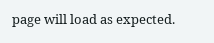page will load as expected.